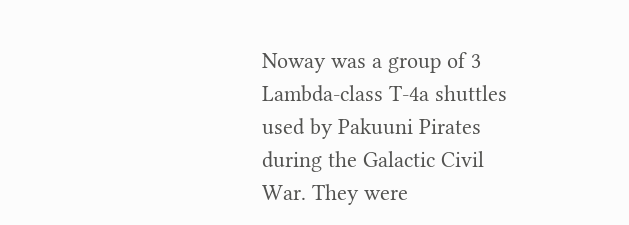Noway was a group of 3 Lambda-class T-4a shuttles used by Pakuuni Pirates during the Galactic Civil War. They were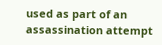used as part of an assassination attempt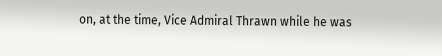on, at the time, Vice Admiral Thrawn while he was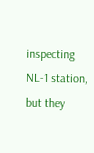inspecting NL-1 station, but they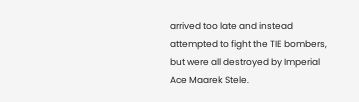arrived too late and instead attempted to fight the TIE bombers, but were all destroyed by Imperial Ace Maarek Stele.